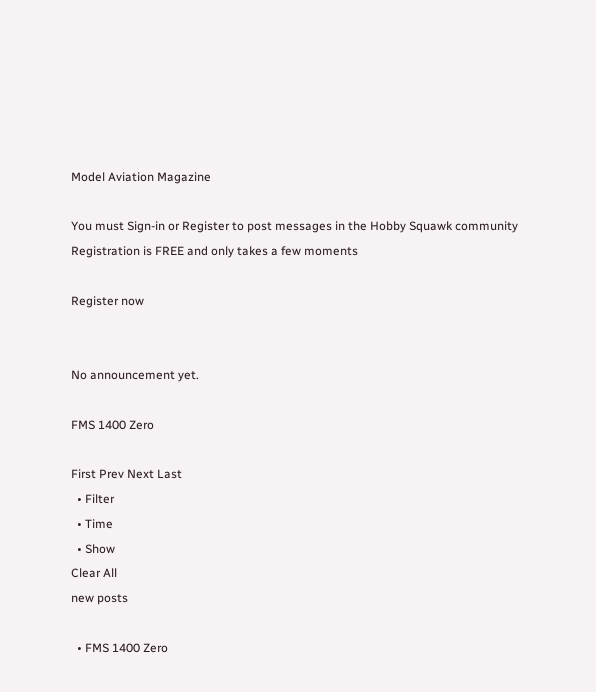Model Aviation Magazine

You must Sign-in or Register to post messages in the Hobby Squawk community
Registration is FREE and only takes a few moments

Register now


No announcement yet.

FMS 1400 Zero

First Prev Next Last
  • Filter
  • Time
  • Show
Clear All
new posts

  • FMS 1400 Zero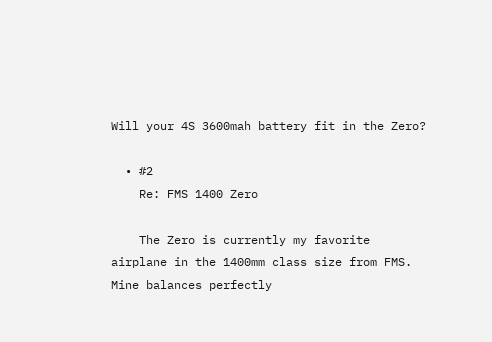Will your 4S 3600mah battery fit in the Zero?

  • #2
    Re: FMS 1400 Zero

    The Zero is currently my favorite airplane in the 1400mm class size from FMS. Mine balances perfectly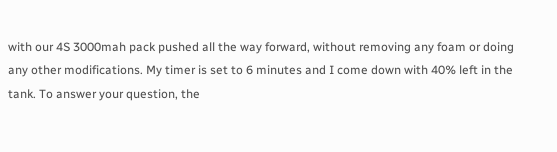with our 4S 3000mah pack pushed all the way forward, without removing any foam or doing any other modifications. My timer is set to 6 minutes and I come down with 40% left in the tank. To answer your question, the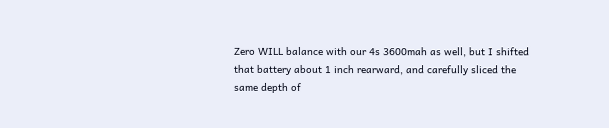Zero WILL balance with our 4s 3600mah as well, but I shifted that battery about 1 inch rearward, and carefully sliced the same depth of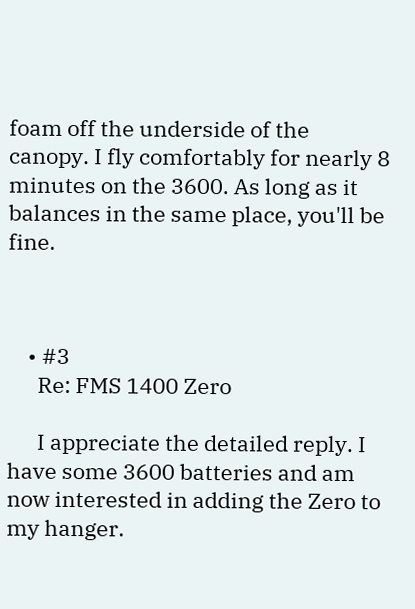foam off the underside of the canopy. I fly comfortably for nearly 8 minutes on the 3600. As long as it balances in the same place, you'll be fine.



    • #3
      Re: FMS 1400 Zero

      I appreciate the detailed reply. I have some 3600 batteries and am now interested in adding the Zero to my hanger.